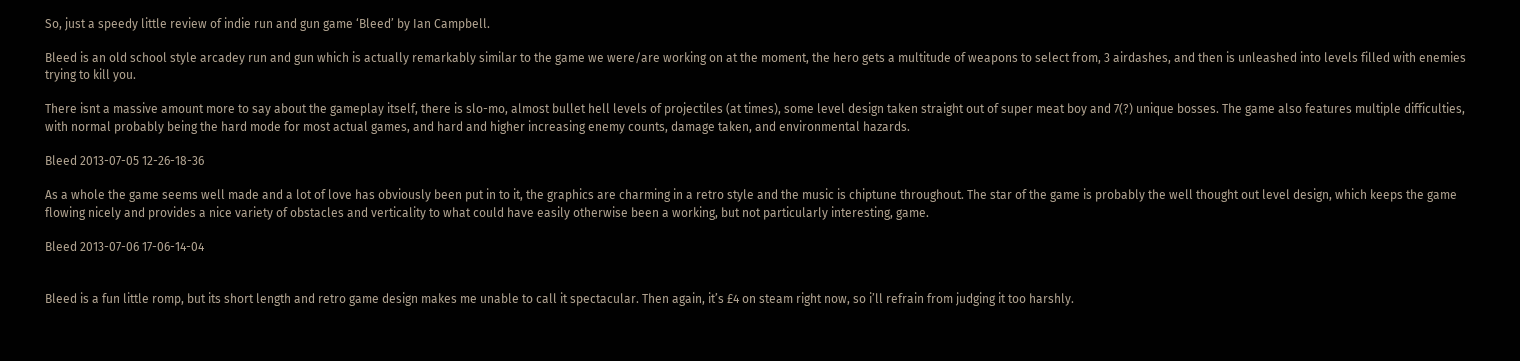So, just a speedy little review of indie run and gun game ‘Bleed’ by Ian Campbell.

Bleed is an old school style arcadey run and gun which is actually remarkably similar to the game we were/are working on at the moment, the hero gets a multitude of weapons to select from, 3 airdashes, and then is unleashed into levels filled with enemies trying to kill you.

There isnt a massive amount more to say about the gameplay itself, there is slo-mo, almost bullet hell levels of projectiles (at times), some level design taken straight out of super meat boy and 7(?) unique bosses. The game also features multiple difficulties, with normal probably being the hard mode for most actual games, and hard and higher increasing enemy counts, damage taken, and environmental hazards.

Bleed 2013-07-05 12-26-18-36

As a whole the game seems well made and a lot of love has obviously been put in to it, the graphics are charming in a retro style and the music is chiptune throughout. The star of the game is probably the well thought out level design, which keeps the game flowing nicely and provides a nice variety of obstacles and verticality to what could have easily otherwise been a working, but not particularly interesting, game.

Bleed 2013-07-06 17-06-14-04


Bleed is a fun little romp, but its short length and retro game design makes me unable to call it spectacular. Then again, it’s £4 on steam right now, so i’ll refrain from judging it too harshly.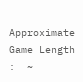Approximate Game Length :  ~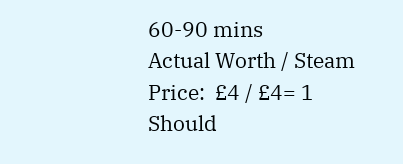60-90 mins
Actual Worth / Steam Price:  £4 / £4= 1
Should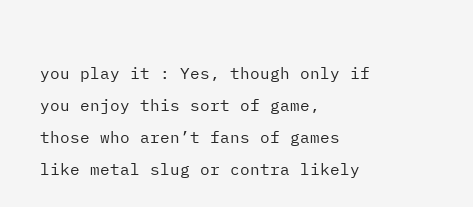you play it : Yes, though only if you enjoy this sort of game, those who aren’t fans of games like metal slug or contra likely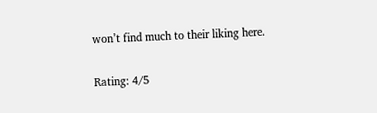won’t find much to their liking here.

Rating: 4/5